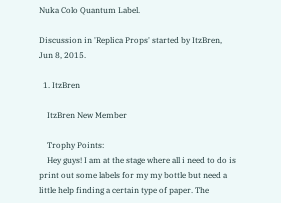Nuka Colo Quantum Label.

Discussion in 'Replica Props' started by ItzBren, Jun 8, 2015.

  1. ItzBren

    ItzBren New Member

    Trophy Points:
    Hey guys! I am at the stage where all i need to do is print out some labels for my my bottle but need a little help finding a certain type of paper. The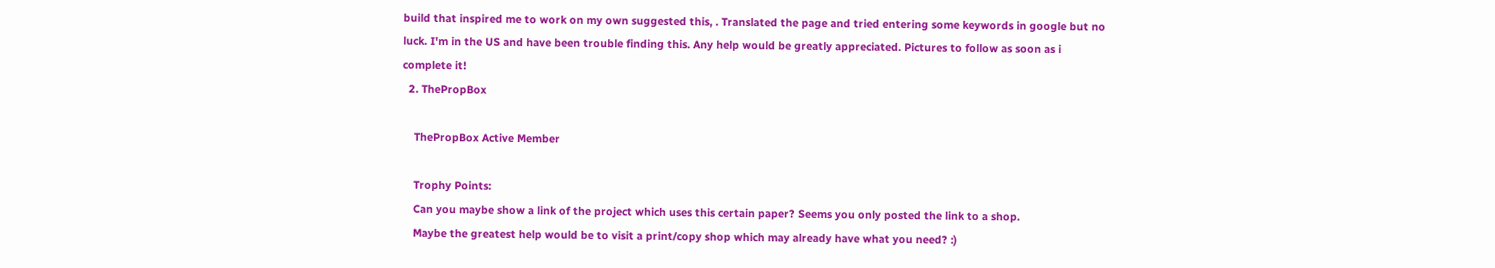build that inspired me to work on my own suggested this, . Translated the page and tried entering some keywords in google but no luck. I'm in the US and have been trouble finding this. Any help would be greatly appreciated. Pictures to follow as soon as i complete it!
  2. ThePropBox

    ThePropBox Active Member

    Trophy Points:
    Can you maybe show a link of the project which uses this certain paper? Seems you only posted the link to a shop.
    Maybe the greatest help would be to visit a print/copy shop which may already have what you need? :)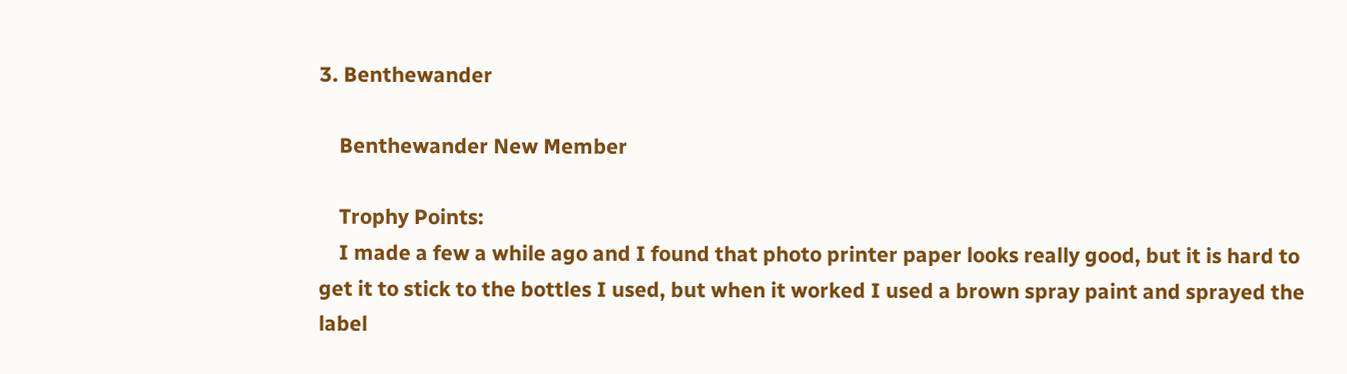3. Benthewander

    Benthewander New Member

    Trophy Points:
    I made a few a while ago and I found that photo printer paper looks really good, but it is hard to get it to stick to the bottles I used, but when it worked I used a brown spray paint and sprayed the label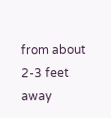from about 2-3 feet away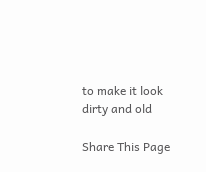to make it look dirty and old

Share This Page